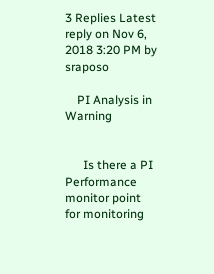3 Replies Latest reply on Nov 6, 2018 3:20 PM by sraposo

    PI Analysis in Warning


      Is there a PI Performance monitor point for monitoring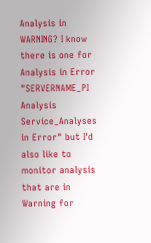Analysis in WARNING? I know there is one for Analysis in Error "SERVERNAME_PI Analysis Service_Analyses in Error" but I'd also like to monitor analysis that are in Warning for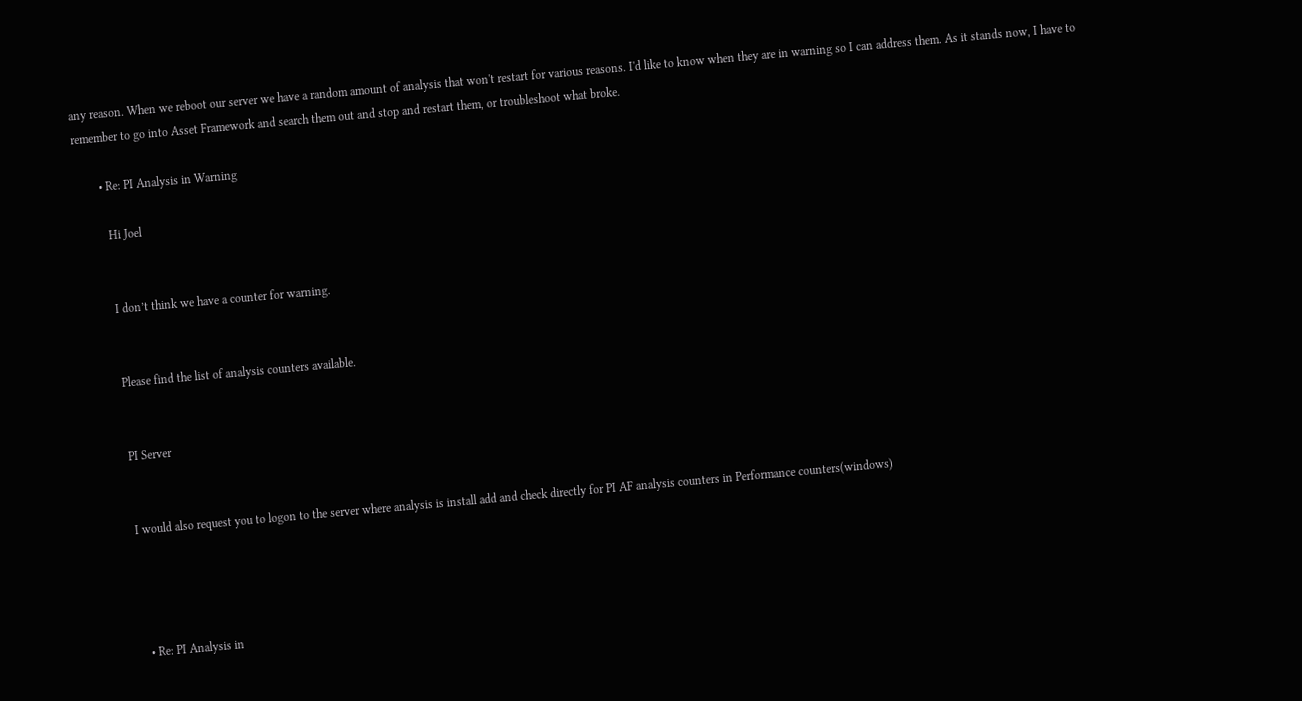any reason. When we reboot our server we have a random amount of analysis that won't restart for various reasons. I'd like to know when they are in warning so I can address them. As it stands now, I have to remember to go into Asset Framework and search them out and stop and restart them, or troubleshoot what broke.

        • Re: PI Analysis in Warning

          Hi Joel


          I don’t think we have a counter for warning.


          Please find the list of analysis counters available.


          PI Server


          I would also request you to logon to the server where analysis is install add and check directly for PI AF analysis counters in Performance counters(windows)




            • Re: PI Analysis in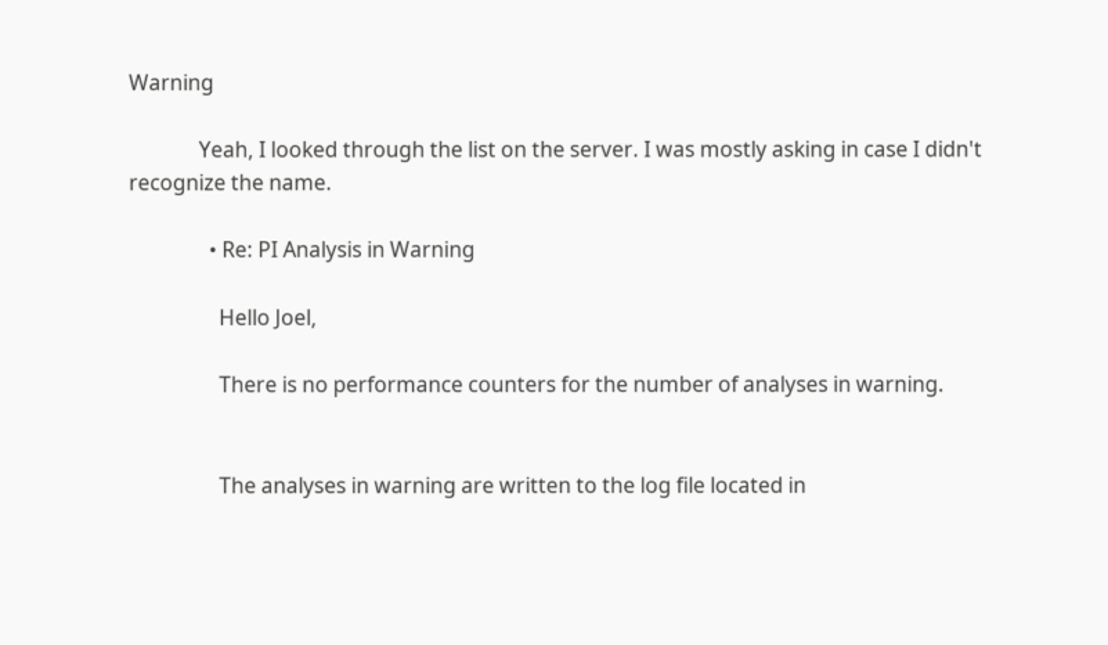Warning

              Yeah, I looked through the list on the server. I was mostly asking in case I didn't recognize the name.

                • Re: PI Analysis in Warning

                  Hello Joel,

                  There is no performance counters for the number of analyses in warning.


                  The analyses in warning are written to the log file located in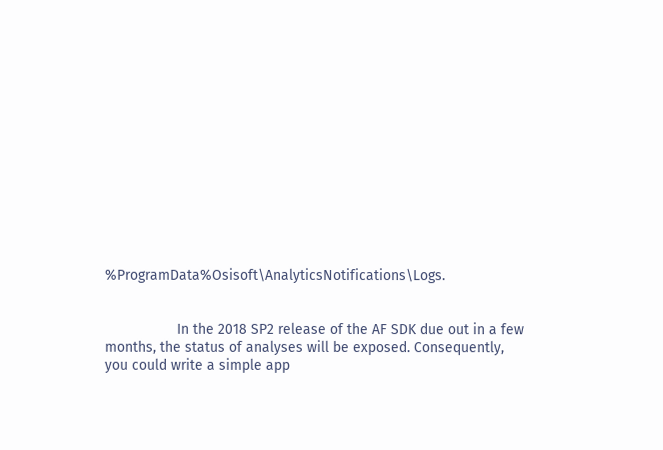%ProgramData%Osisoft\AnalyticsNotifications\Logs.


                  In the 2018 SP2 release of the AF SDK due out in a few months, the status of analyses will be exposed. Consequently, you could write a simple app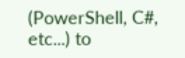(PowerShell, C#, etc...) to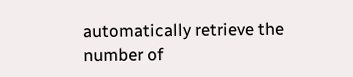automatically retrieve the number of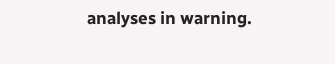analyses in warning.